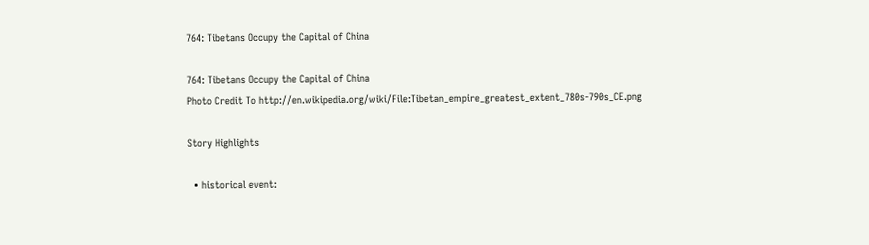764: Tibetans Occupy the Capital of China

764: Tibetans Occupy the Capital of China
Photo Credit To http://en.wikipedia.org/wiki/File:Tibetan_empire_greatest_extent_780s-790s_CE.png

Story Highlights

  • historical event: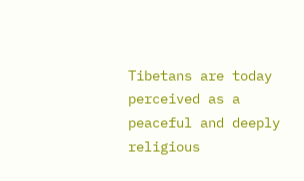Tibetans are today perceived as a peaceful and deeply religious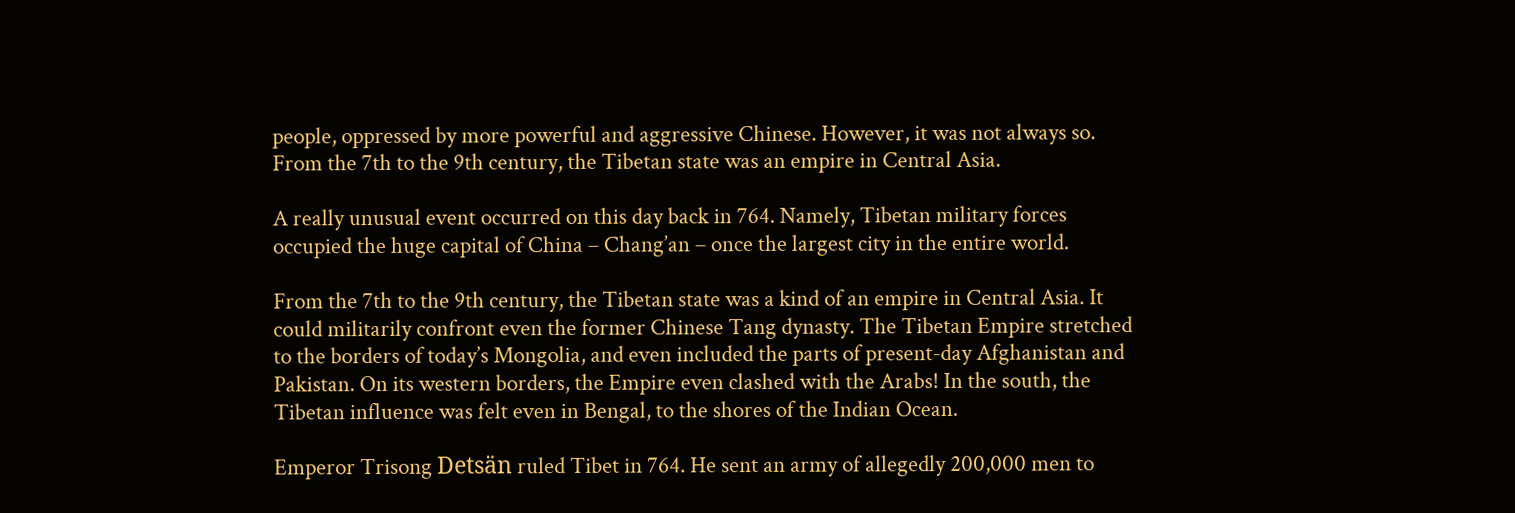people, oppressed by more powerful and aggressive Chinese. However, it was not always so. From the 7th to the 9th century, the Tibetan state was an empire in Central Asia.

A really unusual event occurred on this day back in 764. Namely, Tibetan military forces occupied the huge capital of China – Chang’an – once the largest city in the entire world.

From the 7th to the 9th century, the Tibetan state was a kind of an empire in Central Asia. It could militarily confront even the former Chinese Tang dynasty. The Tibetan Empire stretched to the borders of today’s Mongolia, and even included the parts of present-day Afghanistan and Pakistan. On its western borders, the Empire even clashed with the Arabs! In the south, the Tibetan influence was felt even in Bengal, to the shores of the Indian Ocean.

Emperor Trisong Detsän ruled Tibet in 764. He sent an army of allegedly 200,000 men to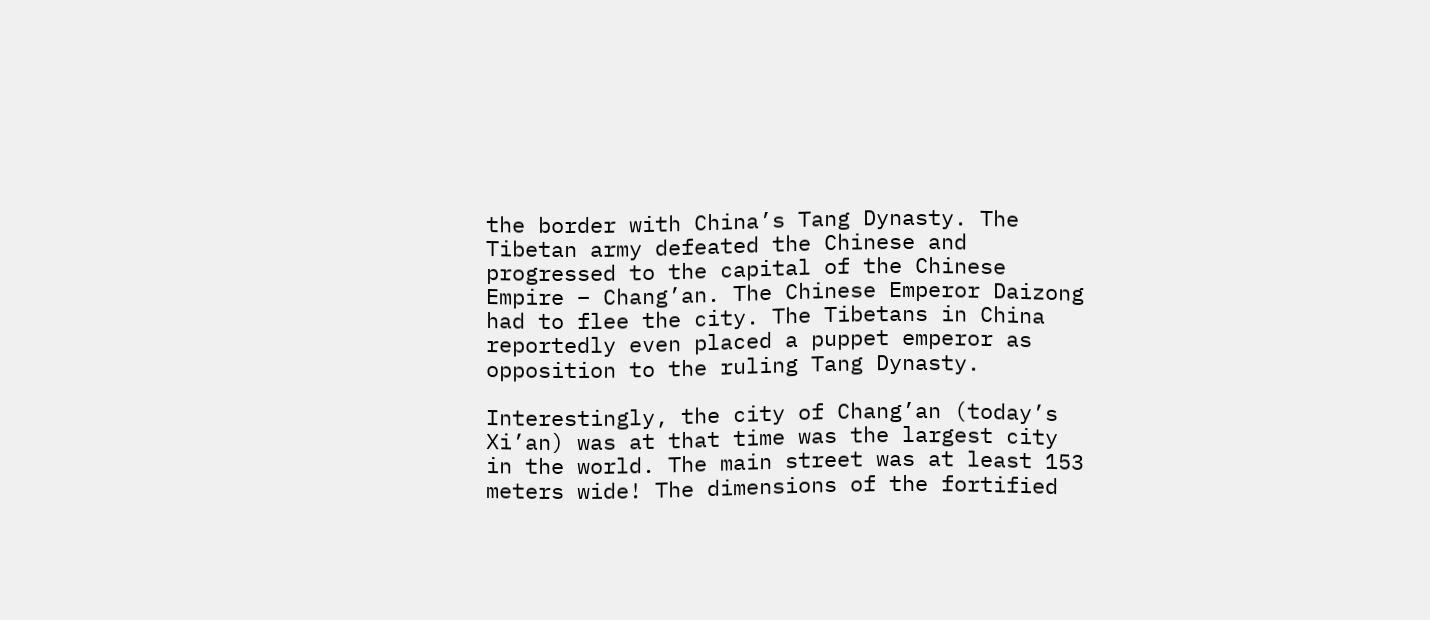the border with China’s Tang Dynasty. The Tibetan army defeated the Chinese and progressed to the capital of the Chinese Empire – Chang’an. The Chinese Emperor Daizong had to flee the city. The Tibetans in China reportedly even placed a puppet emperor as opposition to the ruling Tang Dynasty.

Interestingly, the city of Chang’an (today’s Xi’an) was at that time was the largest city in the world. The main street was at least 153 meters wide! The dimensions of the fortified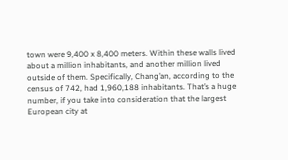town were 9,400 x 8,400 meters. Within these walls lived about a million inhabitants, and another million lived outside of them. Specifically, Chang’an, according to the census of 742, had 1,960,188 inhabitants. That’s a huge number, if you take into consideration that the largest European city at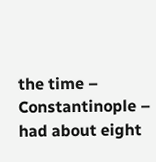the time – Constantinople – had about eight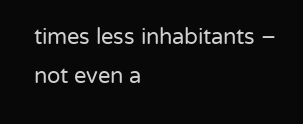times less inhabitants – not even a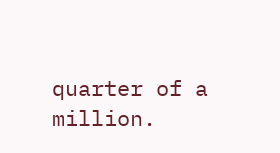quarter of a million.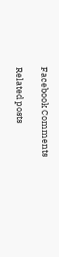Facebook Comments

Related posts